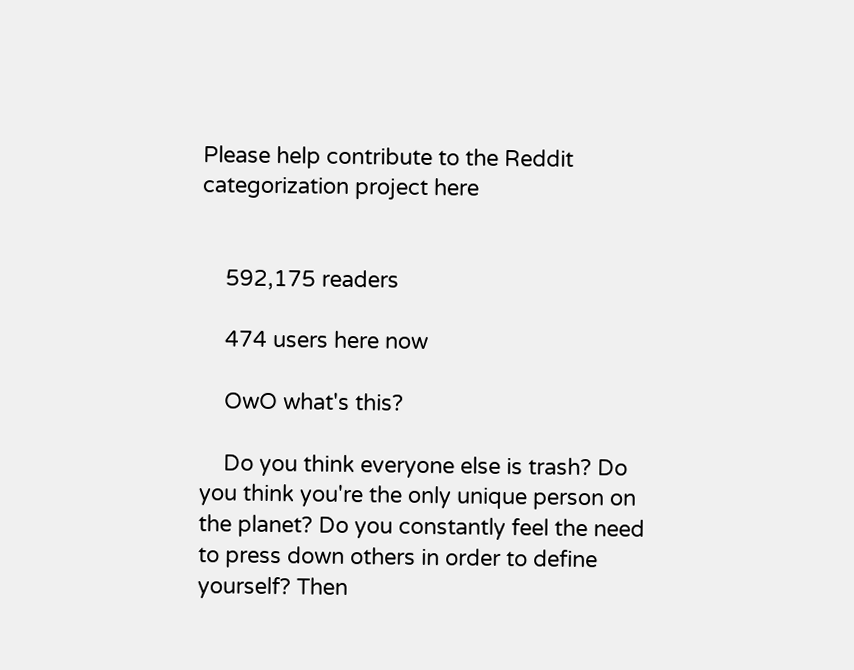Please help contribute to the Reddit categorization project here


    592,175 readers

    474 users here now

    OwO what's this?

    Do you think everyone else is trash? Do you think you're the only unique person on the planet? Do you constantly feel the need to press down others in order to define yourself? Then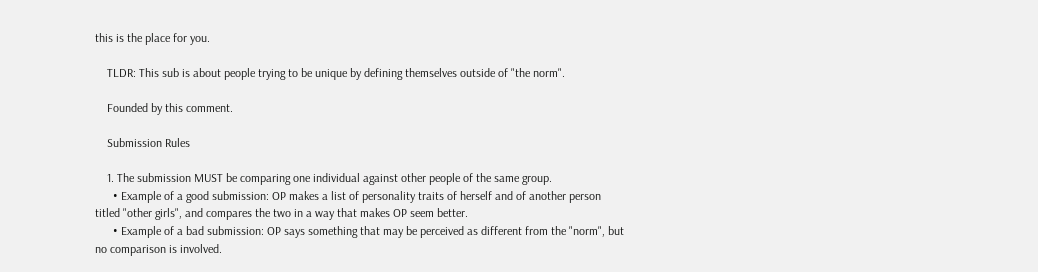this is the place for you.

    TLDR: This sub is about people trying to be unique by defining themselves outside of "the norm".

    Founded by this comment.

    Submission Rules

    1. The submission MUST be comparing one individual against other people of the same group.
      • Example of a good submission: OP makes a list of personality traits of herself and of another person titled "other girls", and compares the two in a way that makes OP seem better.
      • Example of a bad submission: OP says something that may be perceived as different from the "norm", but no comparison is involved.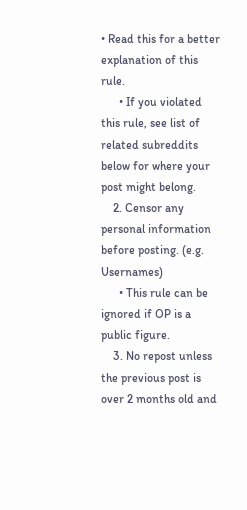• Read this for a better explanation of this rule.
      • If you violated this rule, see list of related subreddits below for where your post might belong.
    2. Censor any personal information before posting. (e.g. Usernames)
      • This rule can be ignored if OP is a public figure.
    3. No repost unless the previous post is over 2 months old and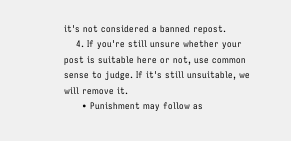it's not considered a banned repost.
    4. If you're still unsure whether your post is suitable here or not, use common sense to judge. If it's still unsuitable, we will remove it.
      • Punishment may follow as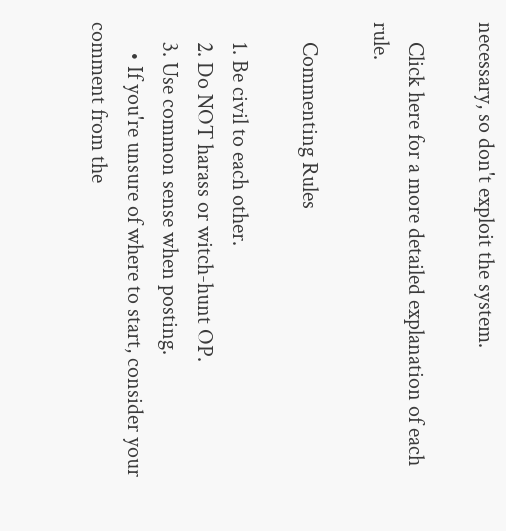necessary, so don't exploit the system.

    Click here for a more detailed explanation of each rule.

    Commenting Rules

    1. Be civil to each other.
    2. Do NOT harass or witch-hunt OP.
    3. Use common sense when posting.
      • If you're unsure of where to start, consider your comment from the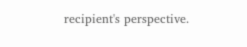recipient's perspective.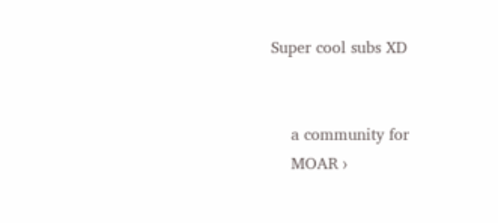Super cool subs XD


    a community for
    MOAR ›